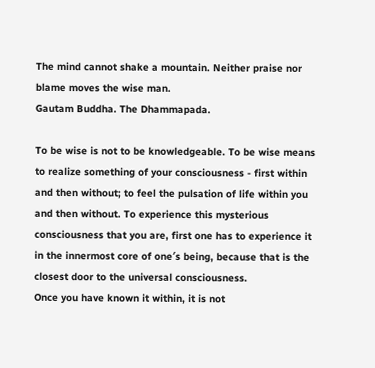The mind cannot shake a mountain. Neither praise nor blame moves the wise man.
Gautam Buddha. The Dhammapada.

To be wise is not to be knowledgeable. To be wise means to realize something of your consciousness - first within and then without; to feel the pulsation of life within you and then without. To experience this mysterious consciousness that you are, first one has to experience it in the innermost core of one′s being, because that is the closest door to the universal consciousness.
Once you have known it within, it is not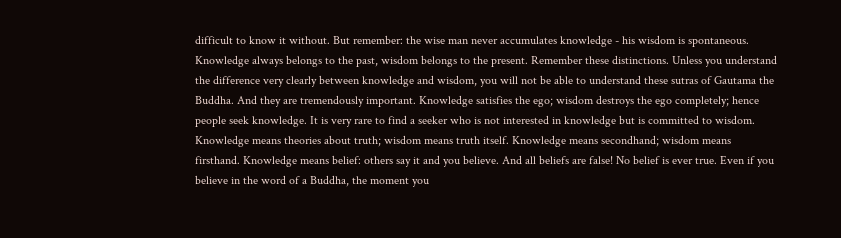difficult to know it without. But remember: the wise man never accumulates knowledge - his wisdom is spontaneous. Knowledge always belongs to the past, wisdom belongs to the present. Remember these distinctions. Unless you understand the difference very clearly between knowledge and wisdom, you will not be able to understand these sutras of Gautama the Buddha. And they are tremendously important. Knowledge satisfies the ego; wisdom destroys the ego completely; hence people seek knowledge. It is very rare to find a seeker who is not interested in knowledge but is committed to wisdom. Knowledge means theories about truth; wisdom means truth itself. Knowledge means secondhand; wisdom means firsthand. Knowledge means belief: others say it and you believe. And all beliefs are false! No belief is ever true. Even if you believe in the word of a Buddha, the moment you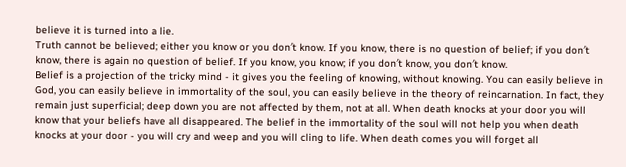believe it is turned into a lie.
Truth cannot be believed; either you know or you don′t know. If you know, there is no question of belief; if you don′t know, there is again no question of belief. If you know, you know; if you don′t know, you don′t know.
Belief is a projection of the tricky mind - it gives you the feeling of knowing, without knowing. You can easily believe in God, you can easily believe in immortality of the soul, you can easily believe in the theory of reincarnation. In fact, they remain just superficial; deep down you are not affected by them, not at all. When death knocks at your door you will know that your beliefs have all disappeared. The belief in the immortality of the soul will not help you when death knocks at your door - you will cry and weep and you will cling to life. When death comes you will forget all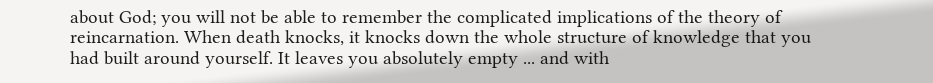about God; you will not be able to remember the complicated implications of the theory of reincarnation. When death knocks, it knocks down the whole structure of knowledge that you had built around yourself. It leaves you absolutely empty ... and with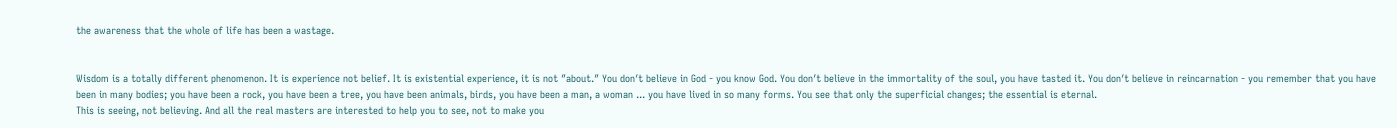the awareness that the whole of life has been a wastage.


Wisdom is a totally different phenomenon. It is experience not belief. It is existential experience, it is not ″about.″ You don′t believe in God - you know God. You don′t believe in the immortality of the soul, you have tasted it. You don′t believe in reincarnation - you remember that you have been in many bodies; you have been a rock, you have been a tree, you have been animals, birds, you have been a man, a woman ... you have lived in so many forms. You see that only the superficial changes; the essential is eternal.
This is seeing, not believing. And all the real masters are interested to help you to see, not to make you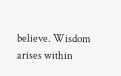believe. Wisdom arises within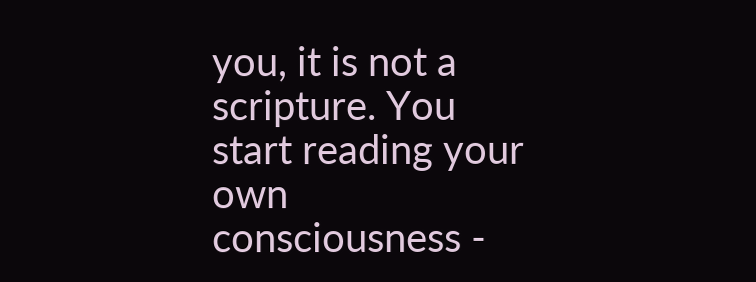you, it is not a scripture. You start reading your own consciousness -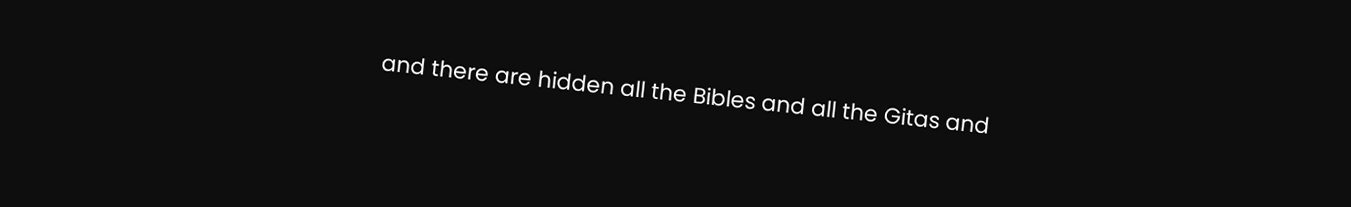and there are hidden all the Bibles and all the Gitas and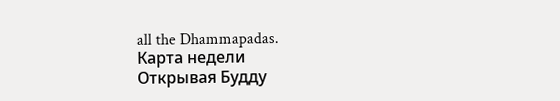all the Dhammapadas.
Карта недели
Открывая Будду